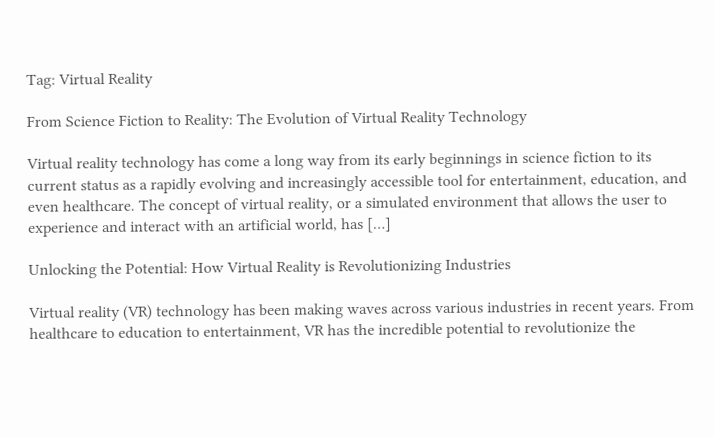Tag: Virtual Reality

From Science Fiction to Reality: The Evolution of Virtual Reality Technology

Virtual reality technology has come a long way from its early beginnings in science fiction to its current status as a rapidly evolving and increasingly accessible tool for entertainment, education, and even healthcare. The concept of virtual reality, or a simulated environment that allows the user to experience and interact with an artificial world, has […]

Unlocking the Potential: How Virtual Reality is Revolutionizing Industries

Virtual reality (VR) technology has been making waves across various industries in recent years. From healthcare to education to entertainment, VR has the incredible potential to revolutionize the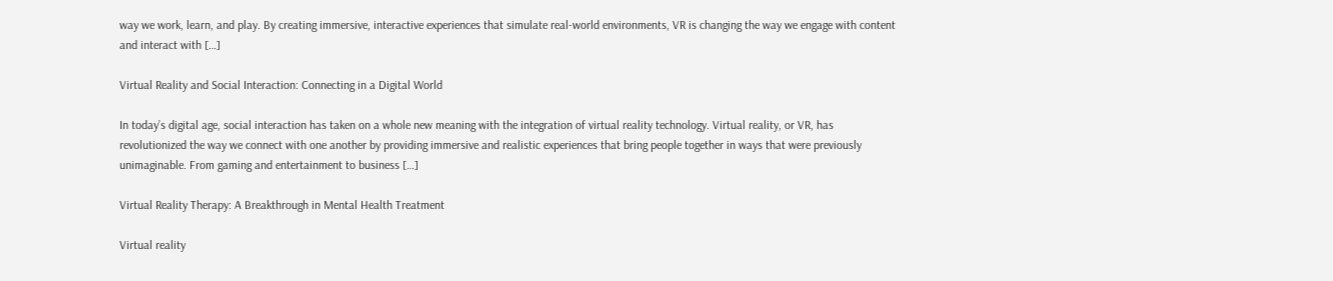way we work, learn, and play. By creating immersive, interactive experiences that simulate real-world environments, VR is changing the way we engage with content and interact with […]

Virtual Reality and Social Interaction: Connecting in a Digital World

In today’s digital age, social interaction has taken on a whole new meaning with the integration of virtual reality technology. Virtual reality, or VR, has revolutionized the way we connect with one another by providing immersive and realistic experiences that bring people together in ways that were previously unimaginable. From gaming and entertainment to business […]

Virtual Reality Therapy: A Breakthrough in Mental Health Treatment

Virtual reality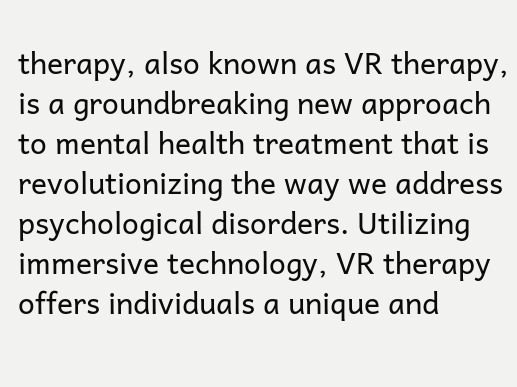therapy, also known as VR therapy, is a groundbreaking new approach to mental health treatment that is revolutionizing the way we address psychological disorders. Utilizing immersive technology, VR therapy offers individuals a unique and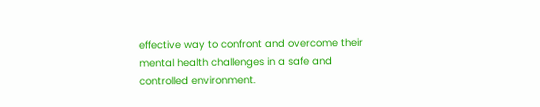effective way to confront and overcome their mental health challenges in a safe and controlled environment.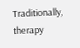Traditionally, therapy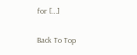for […]

Back To Top